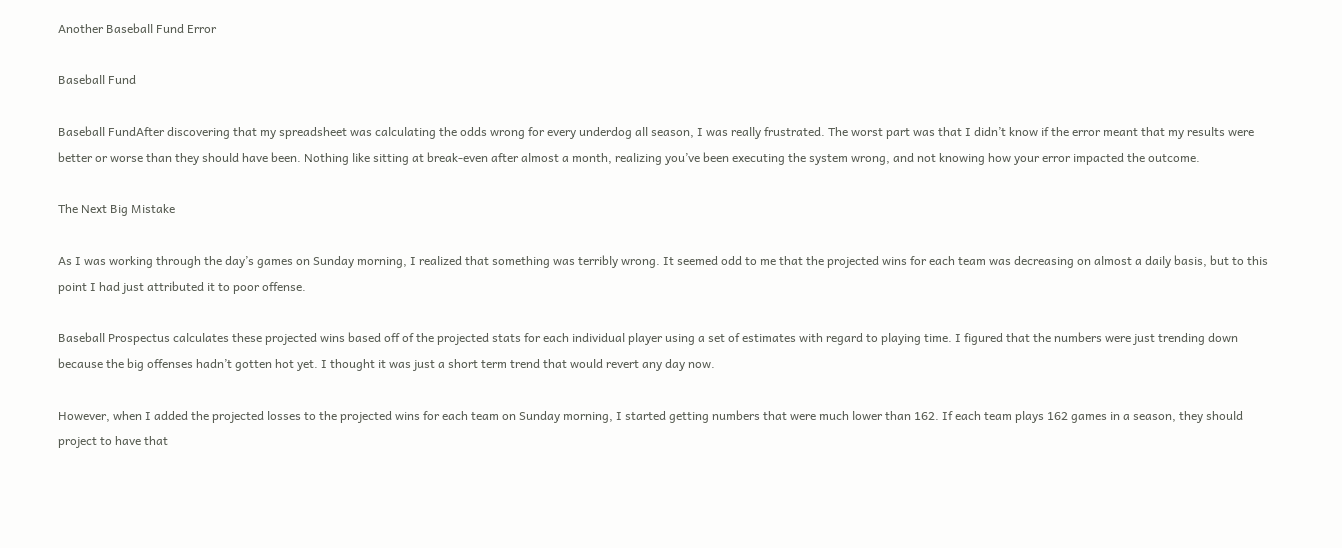Another Baseball Fund Error

Baseball Fund

Baseball FundAfter discovering that my spreadsheet was calculating the odds wrong for every underdog all season, I was really frustrated. The worst part was that I didn’t know if the error meant that my results were better or worse than they should have been. Nothing like sitting at break-even after almost a month, realizing you’ve been executing the system wrong, and not knowing how your error impacted the outcome.

The Next Big Mistake

As I was working through the day’s games on Sunday morning, I realized that something was terribly wrong. It seemed odd to me that the projected wins for each team was decreasing on almost a daily basis, but to this point I had just attributed it to poor offense.

Baseball Prospectus calculates these projected wins based off of the projected stats for each individual player using a set of estimates with regard to playing time. I figured that the numbers were just trending down because the big offenses hadn’t gotten hot yet. I thought it was just a short term trend that would revert any day now.

However, when I added the projected losses to the projected wins for each team on Sunday morning, I started getting numbers that were much lower than 162. If each team plays 162 games in a season, they should project to have that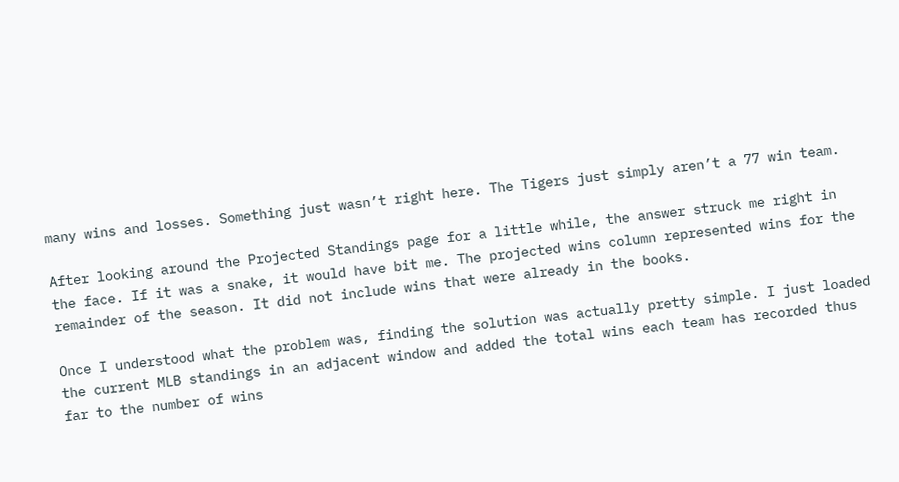many wins and losses. Something just wasn’t right here. The Tigers just simply aren’t a 77 win team.

After looking around the Projected Standings page for a little while, the answer struck me right in the face. If it was a snake, it would have bit me. The projected wins column represented wins for the remainder of the season. It did not include wins that were already in the books.

Once I understood what the problem was, finding the solution was actually pretty simple. I just loaded the current MLB standings in an adjacent window and added the total wins each team has recorded thus far to the number of wins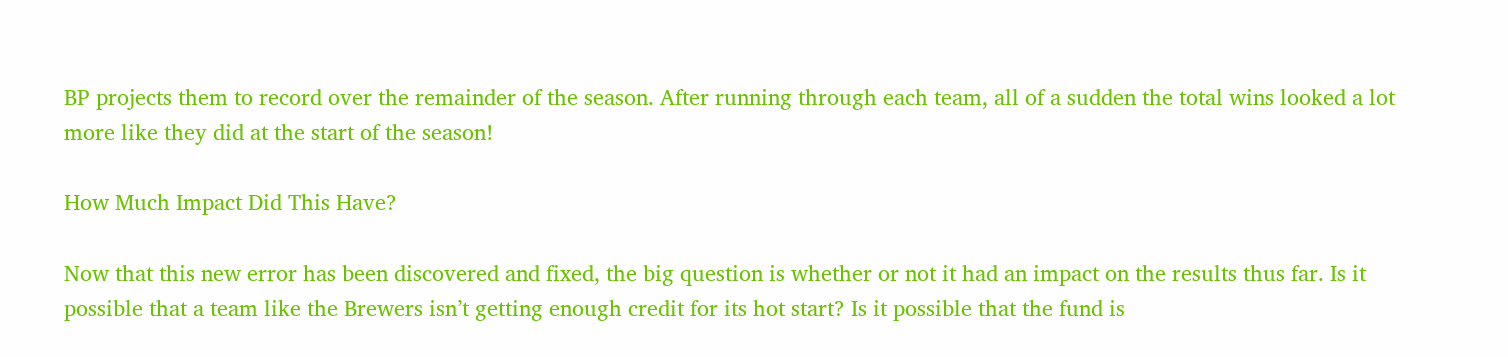BP projects them to record over the remainder of the season. After running through each team, all of a sudden the total wins looked a lot more like they did at the start of the season!

How Much Impact Did This Have?

Now that this new error has been discovered and fixed, the big question is whether or not it had an impact on the results thus far. Is it possible that a team like the Brewers isn’t getting enough credit for its hot start? Is it possible that the fund is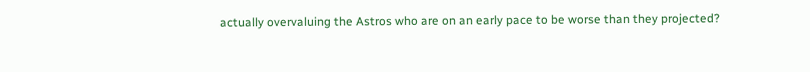actually overvaluing the Astros who are on an early pace to be worse than they projected?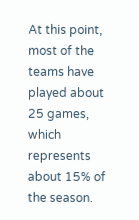At this point, most of the teams have played about 25 games, which represents about 15% of the season.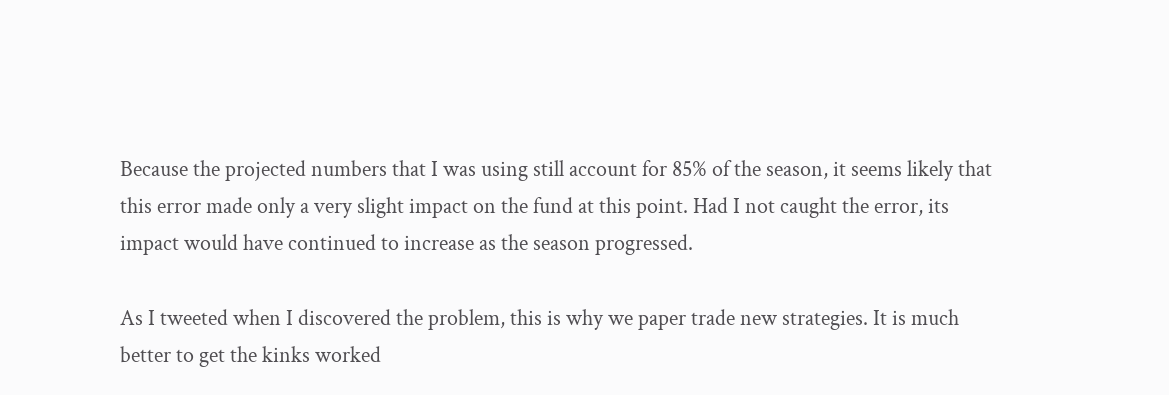Because the projected numbers that I was using still account for 85% of the season, it seems likely that this error made only a very slight impact on the fund at this point. Had I not caught the error, its impact would have continued to increase as the season progressed.

As I tweeted when I discovered the problem, this is why we paper trade new strategies. It is much better to get the kinks worked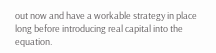out now and have a workable strategy in place long before introducing real capital into the equation.